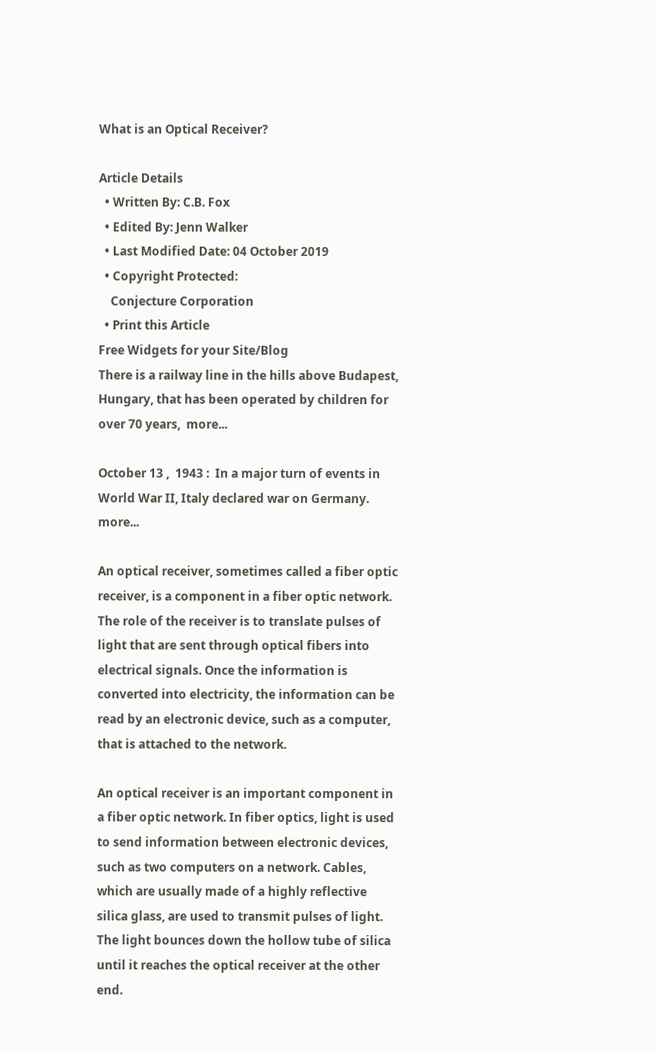What is an Optical Receiver?

Article Details
  • Written By: C.B. Fox
  • Edited By: Jenn Walker
  • Last Modified Date: 04 October 2019
  • Copyright Protected:
    Conjecture Corporation
  • Print this Article
Free Widgets for your Site/Blog
There is a railway line in the hills above Budapest, Hungary, that has been operated by children for over 70 years,  more...

October 13 ,  1943 :  In a major turn of events in World War II, Italy declared war on Germany.  more...

An optical receiver, sometimes called a fiber optic receiver, is a component in a fiber optic network. The role of the receiver is to translate pulses of light that are sent through optical fibers into electrical signals. Once the information is converted into electricity, the information can be read by an electronic device, such as a computer, that is attached to the network.

An optical receiver is an important component in a fiber optic network. In fiber optics, light is used to send information between electronic devices, such as two computers on a network. Cables, which are usually made of a highly reflective silica glass, are used to transmit pulses of light. The light bounces down the hollow tube of silica until it reaches the optical receiver at the other end.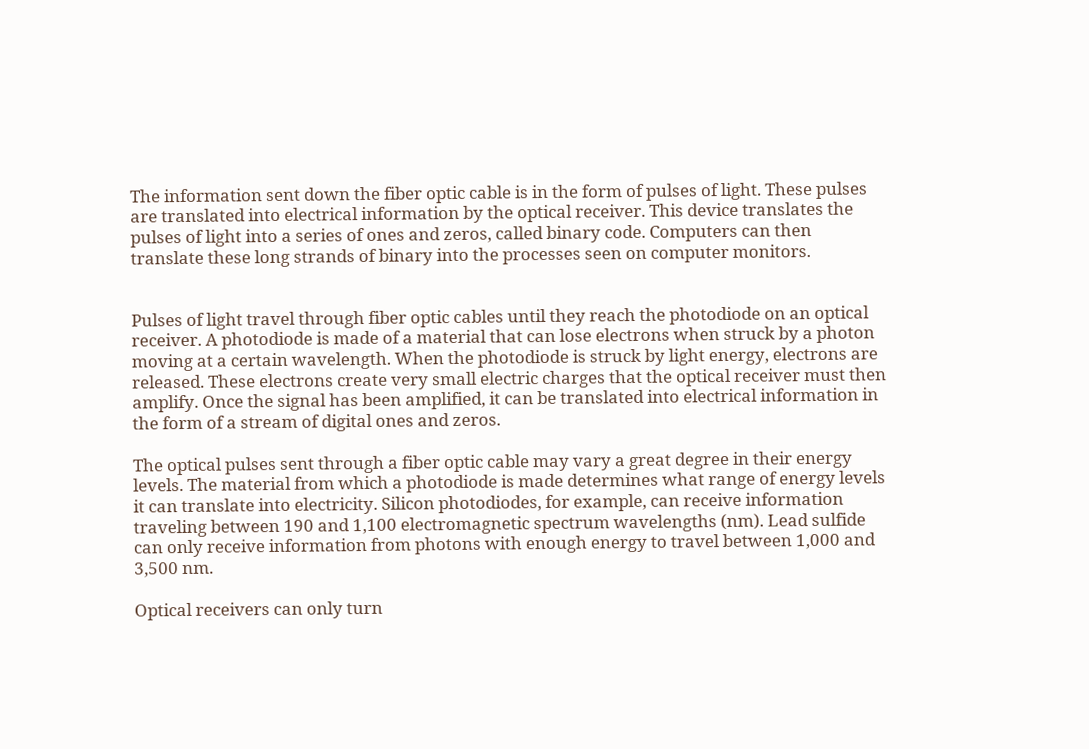The information sent down the fiber optic cable is in the form of pulses of light. These pulses are translated into electrical information by the optical receiver. This device translates the pulses of light into a series of ones and zeros, called binary code. Computers can then translate these long strands of binary into the processes seen on computer monitors.


Pulses of light travel through fiber optic cables until they reach the photodiode on an optical receiver. A photodiode is made of a material that can lose electrons when struck by a photon moving at a certain wavelength. When the photodiode is struck by light energy, electrons are released. These electrons create very small electric charges that the optical receiver must then amplify. Once the signal has been amplified, it can be translated into electrical information in the form of a stream of digital ones and zeros.

The optical pulses sent through a fiber optic cable may vary a great degree in their energy levels. The material from which a photodiode is made determines what range of energy levels it can translate into electricity. Silicon photodiodes, for example, can receive information traveling between 190 and 1,100 electromagnetic spectrum wavelengths (nm). Lead sulfide can only receive information from photons with enough energy to travel between 1,000 and 3,500 nm.

Optical receivers can only turn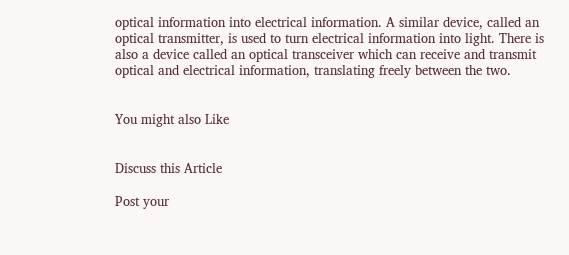optical information into electrical information. A similar device, called an optical transmitter, is used to turn electrical information into light. There is also a device called an optical transceiver which can receive and transmit optical and electrical information, translating freely between the two.


You might also Like


Discuss this Article

Post your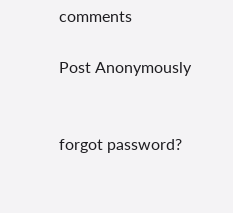comments

Post Anonymously


forgot password?